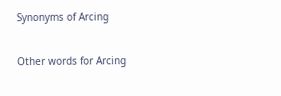Synonyms of Arcing

Other words for Arcing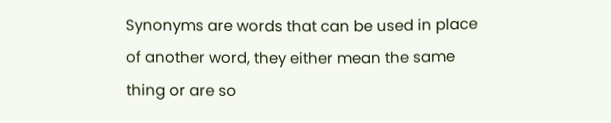Synonyms are words that can be used in place of another word, they either mean the same thing or are so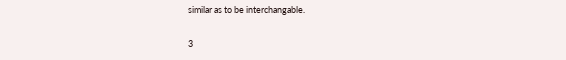similar as to be interchangable.

3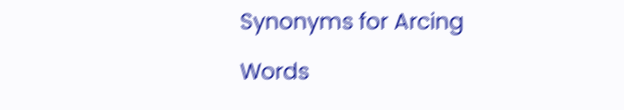Synonyms for Arcing

Words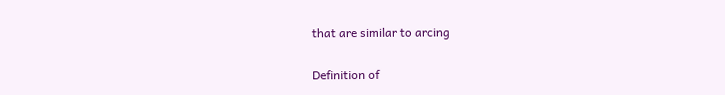that are similar to arcing

Definition of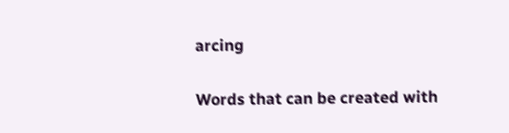arcing

Words that can be created with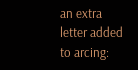an extra letter added to arcing: